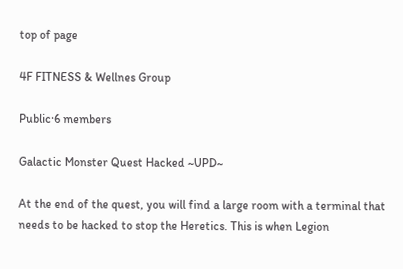top of page

4F FITNESS & Wellnes Group

Public·6 members

Galactic Monster Quest Hacked ~UPD~

At the end of the quest, you will find a large room with a terminal that needs to be hacked to stop the Heretics. This is when Legion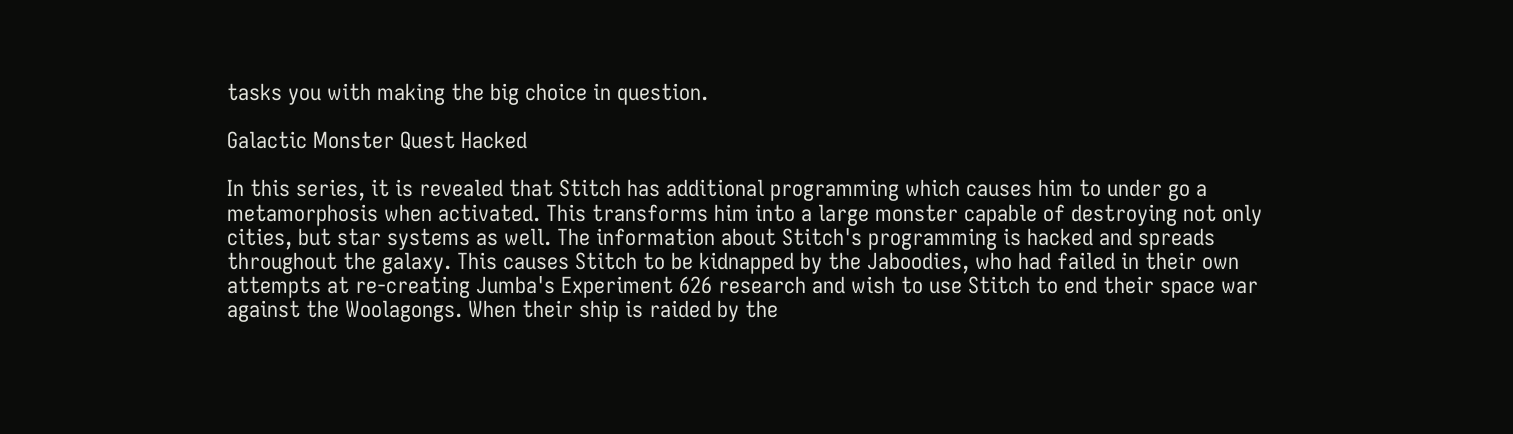tasks you with making the big choice in question.

Galactic Monster Quest Hacked

In this series, it is revealed that Stitch has additional programming which causes him to under go a metamorphosis when activated. This transforms him into a large monster capable of destroying not only cities, but star systems as well. The information about Stitch's programming is hacked and spreads throughout the galaxy. This causes Stitch to be kidnapped by the Jaboodies, who had failed in their own attempts at re-creating Jumba's Experiment 626 research and wish to use Stitch to end their space war against the Woolagongs. When their ship is raided by the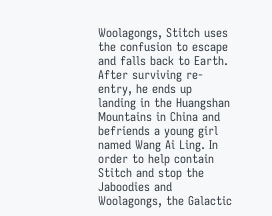Woolagongs, Stitch uses the confusion to escape and falls back to Earth. After surviving re-entry, he ends up landing in the Huangshan Mountains in China and befriends a young girl named Wang Ai Ling. In order to help contain Stitch and stop the Jaboodies and Woolagongs, the Galactic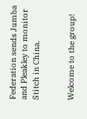Federation sends Jumba and Pleakley to monitor Stitch in China.


Welcome to the group!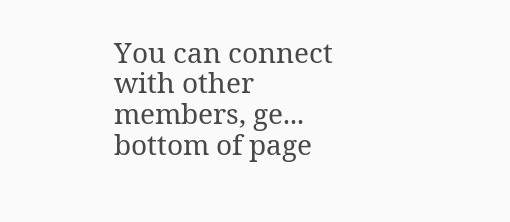You can connect with other members, ge...
bottom of page